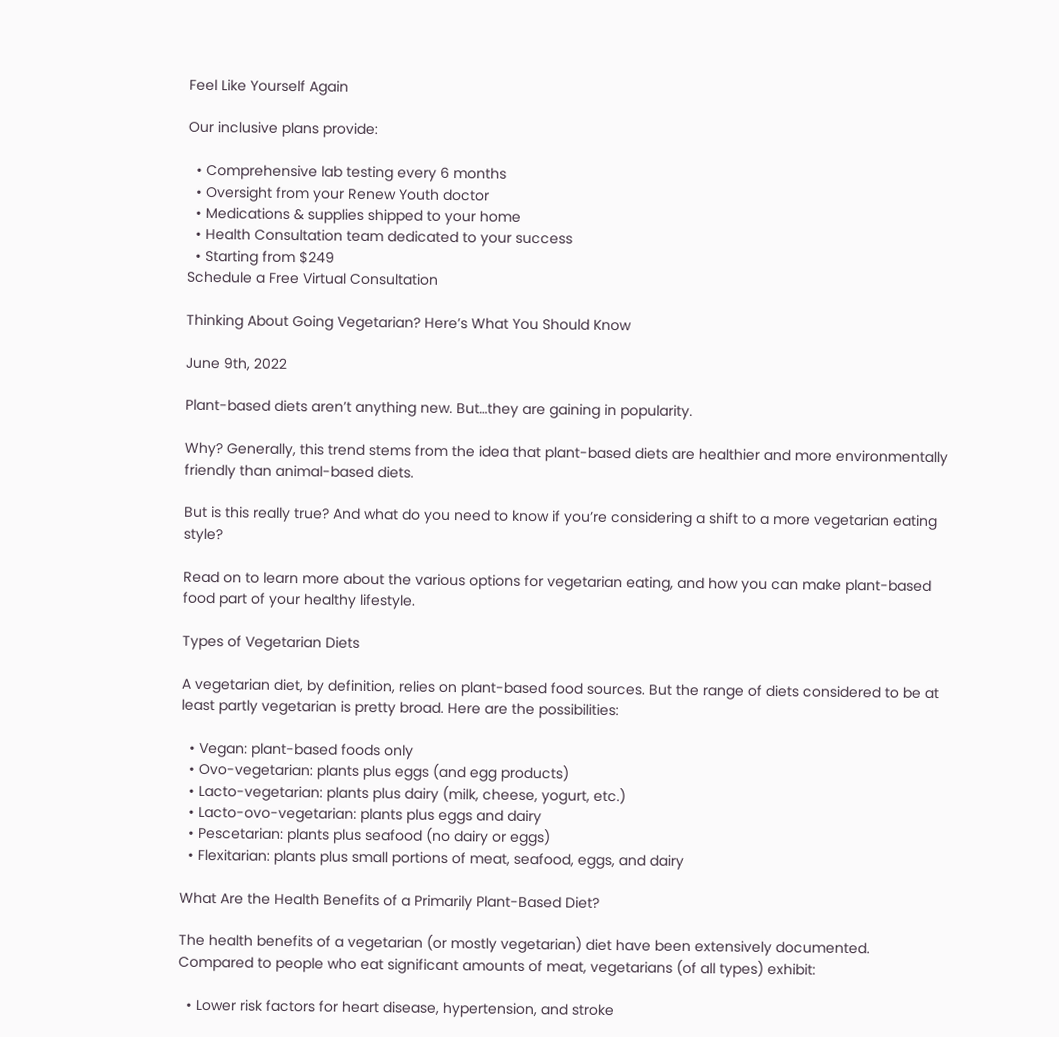Feel Like Yourself Again

Our inclusive plans provide:

  • Comprehensive lab testing every 6 months
  • Oversight from your Renew Youth doctor
  • Medications & supplies shipped to your home
  • Health Consultation team dedicated to your success
  • Starting from $249
Schedule a Free Virtual Consultation

Thinking About Going Vegetarian? Here’s What You Should Know

June 9th, 2022

Plant-based diets aren’t anything new. But…they are gaining in popularity.

Why? Generally, this trend stems from the idea that plant-based diets are healthier and more environmentally friendly than animal-based diets.

But is this really true? And what do you need to know if you’re considering a shift to a more vegetarian eating style?

Read on to learn more about the various options for vegetarian eating, and how you can make plant-based food part of your healthy lifestyle.

Types of Vegetarian Diets

A vegetarian diet, by definition, relies on plant-based food sources. But the range of diets considered to be at least partly vegetarian is pretty broad. Here are the possibilities:

  • Vegan: plant-based foods only
  • Ovo-vegetarian: plants plus eggs (and egg products)
  • Lacto-vegetarian: plants plus dairy (milk, cheese, yogurt, etc.)
  • Lacto-ovo-vegetarian: plants plus eggs and dairy
  • Pescetarian: plants plus seafood (no dairy or eggs)
  • Flexitarian: plants plus small portions of meat, seafood, eggs, and dairy

What Are the Health Benefits of a Primarily Plant-Based Diet?

The health benefits of a vegetarian (or mostly vegetarian) diet have been extensively documented. Compared to people who eat significant amounts of meat, vegetarians (of all types) exhibit:

  • Lower risk factors for heart disease, hypertension, and stroke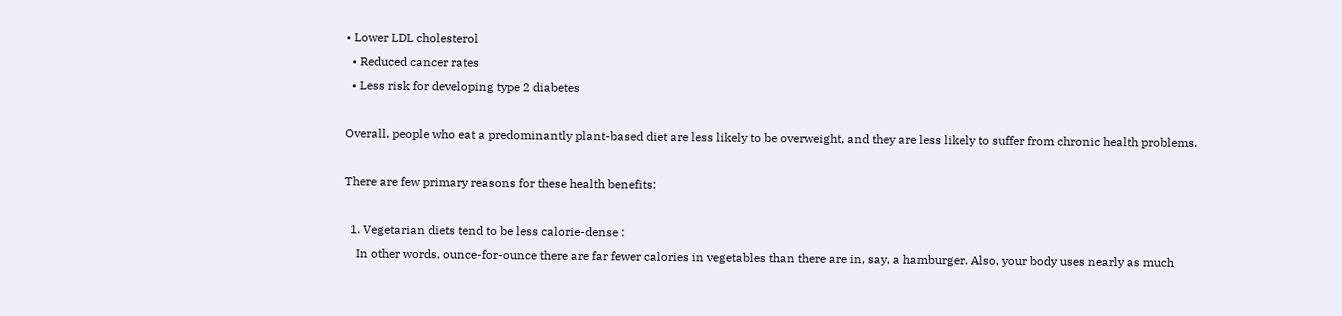• Lower LDL cholesterol
  • Reduced cancer rates
  • Less risk for developing type 2 diabetes

Overall, people who eat a predominantly plant-based diet are less likely to be overweight, and they are less likely to suffer from chronic health problems.

There are few primary reasons for these health benefits:

  1. Vegetarian diets tend to be less calorie-dense :
    In other words, ounce-for-ounce there are far fewer calories in vegetables than there are in, say, a hamburger. Also, your body uses nearly as much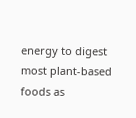energy to digest most plant-based foods as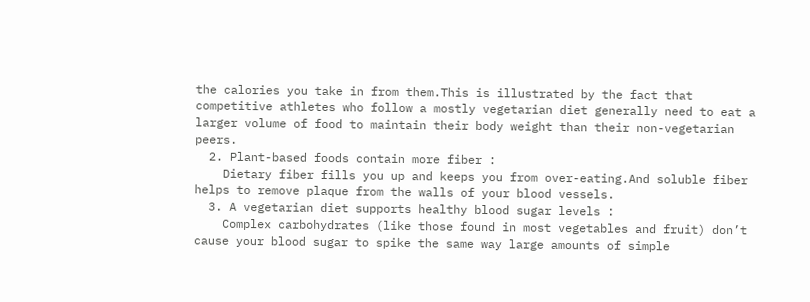the calories you take in from them.This is illustrated by the fact that competitive athletes who follow a mostly vegetarian diet generally need to eat a larger volume of food to maintain their body weight than their non-vegetarian peers.
  2. Plant-based foods contain more fiber :
    Dietary fiber fills you up and keeps you from over-eating.And soluble fiber helps to remove plaque from the walls of your blood vessels.
  3. A vegetarian diet supports healthy blood sugar levels :
    Complex carbohydrates (like those found in most vegetables and fruit) don’t cause your blood sugar to spike the same way large amounts of simple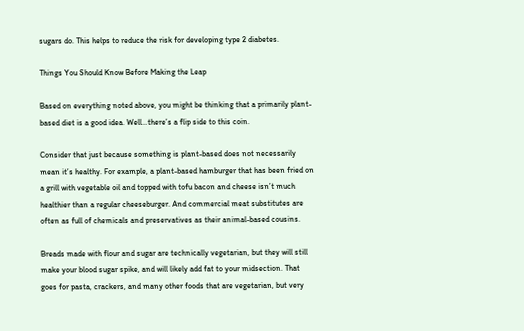sugars do. This helps to reduce the risk for developing type 2 diabetes.

Things You Should Know Before Making the Leap

Based on everything noted above, you might be thinking that a primarily plant-based diet is a good idea. Well…there’s a flip side to this coin.

Consider that just because something is plant-based does not necessarily mean it’s healthy. For example, a plant-based hamburger that has been fried on a grill with vegetable oil and topped with tofu bacon and cheese isn’t much healthier than a regular cheeseburger. And commercial meat substitutes are often as full of chemicals and preservatives as their animal-based cousins.

Breads made with flour and sugar are technically vegetarian, but they will still make your blood sugar spike, and will likely add fat to your midsection. That goes for pasta, crackers, and many other foods that are vegetarian, but very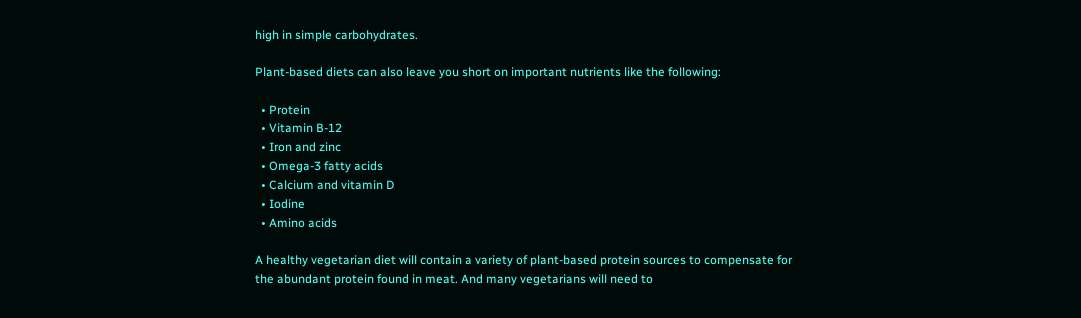high in simple carbohydrates.

Plant-based diets can also leave you short on important nutrients like the following:

  • Protein
  • Vitamin B-12
  • Iron and zinc
  • Omega-3 fatty acids
  • Calcium and vitamin D
  • Iodine
  • Amino acids

A healthy vegetarian diet will contain a variety of plant-based protein sources to compensate for the abundant protein found in meat. And many vegetarians will need to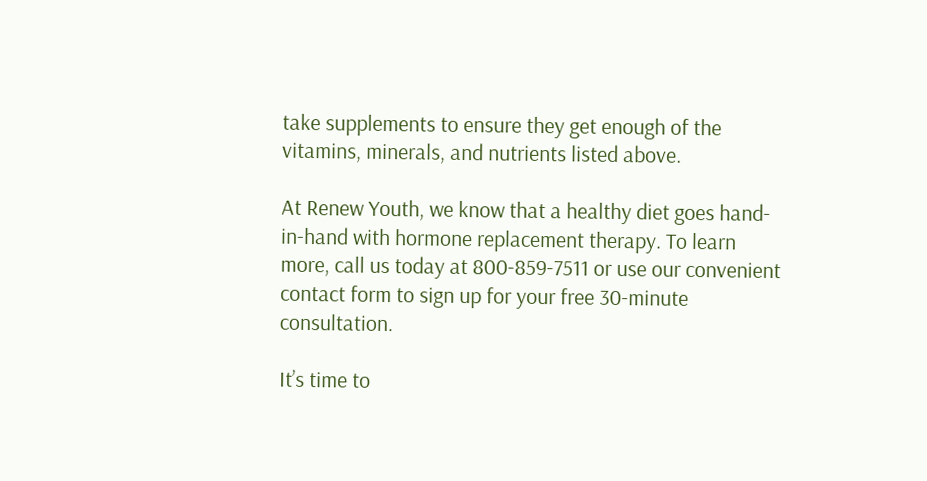take supplements to ensure they get enough of the vitamins, minerals, and nutrients listed above.

At Renew Youth, we know that a healthy diet goes hand-in-hand with hormone replacement therapy. To learn more, call us today at 800-859-7511 or use our convenient contact form to sign up for your free 30-minute consultation.

It’s time to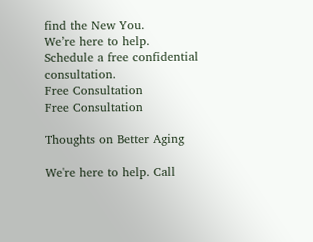find the New You.
We’re here to help.
Schedule a free confidential consultation.
Free Consultation
Free Consultation

Thoughts on Better Aging

We're here to help. Call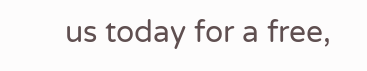us today for a free,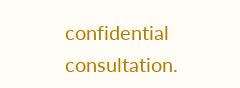confidential consultation.